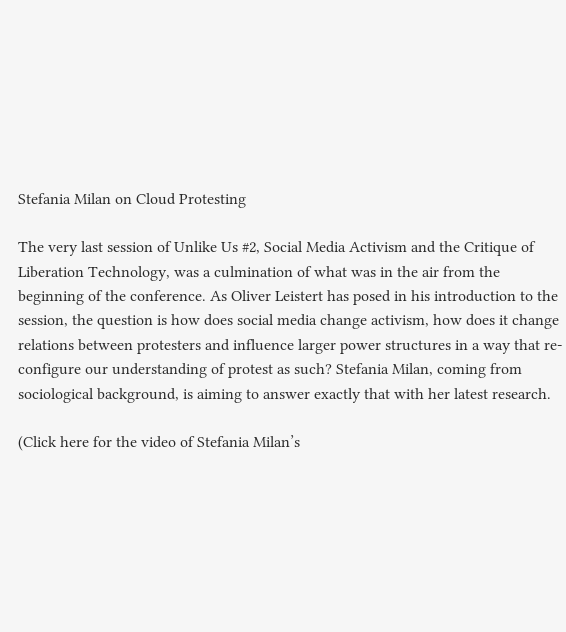Stefania Milan on Cloud Protesting

The very last session of Unlike Us #2, Social Media Activism and the Critique of Liberation Technology, was a culmination of what was in the air from the beginning of the conference. As Oliver Leistert has posed in his introduction to the session, the question is how does social media change activism, how does it change relations between protesters and influence larger power structures in a way that re-configure our understanding of protest as such? Stefania Milan, coming from sociological background, is aiming to answer exactly that with her latest research.

(Click here for the video of Stefania Milan’s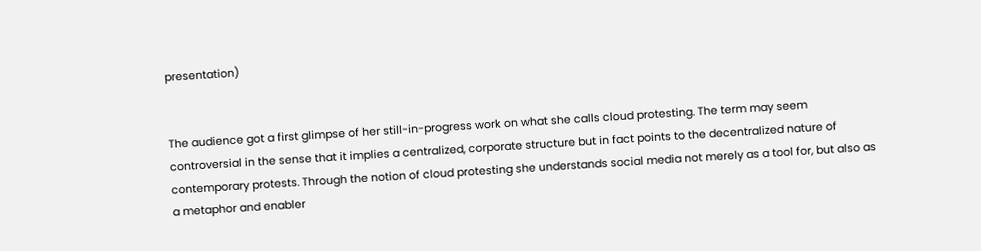presentation)


The audience got a first glimpse of her still-in-progress work on what she calls cloud protesting. The term may seem controversial in the sense that it implies a centralized, corporate structure but in fact points to the decentralized nature of contemporary protests. Through the notion of cloud protesting she understands social media not merely as a tool for, but also as a metaphor and enabler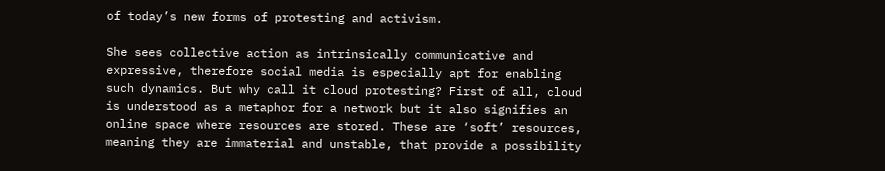of today’s new forms of protesting and activism.

She sees collective action as intrinsically communicative and expressive, therefore social media is especially apt for enabling such dynamics. But why call it cloud protesting? First of all, cloud is understood as a metaphor for a network but it also signifies an online space where resources are stored. These are ‘soft’ resources, meaning they are immaterial and unstable, that provide a possibility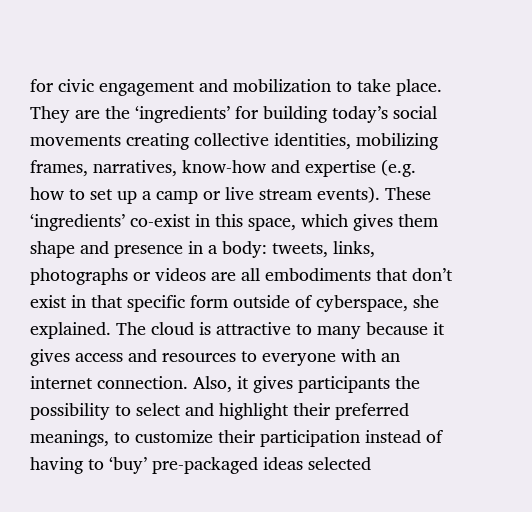for civic engagement and mobilization to take place. They are the ‘ingredients’ for building today’s social movements creating collective identities, mobilizing frames, narratives, know-how and expertise (e.g. how to set up a camp or live stream events). These ‘ingredients’ co-exist in this space, which gives them shape and presence in a body: tweets, links, photographs or videos are all embodiments that don’t exist in that specific form outside of cyberspace, she explained. The cloud is attractive to many because it gives access and resources to everyone with an internet connection. Also, it gives participants the possibility to select and highlight their preferred meanings, to customize their participation instead of having to ‘buy’ pre-packaged ideas selected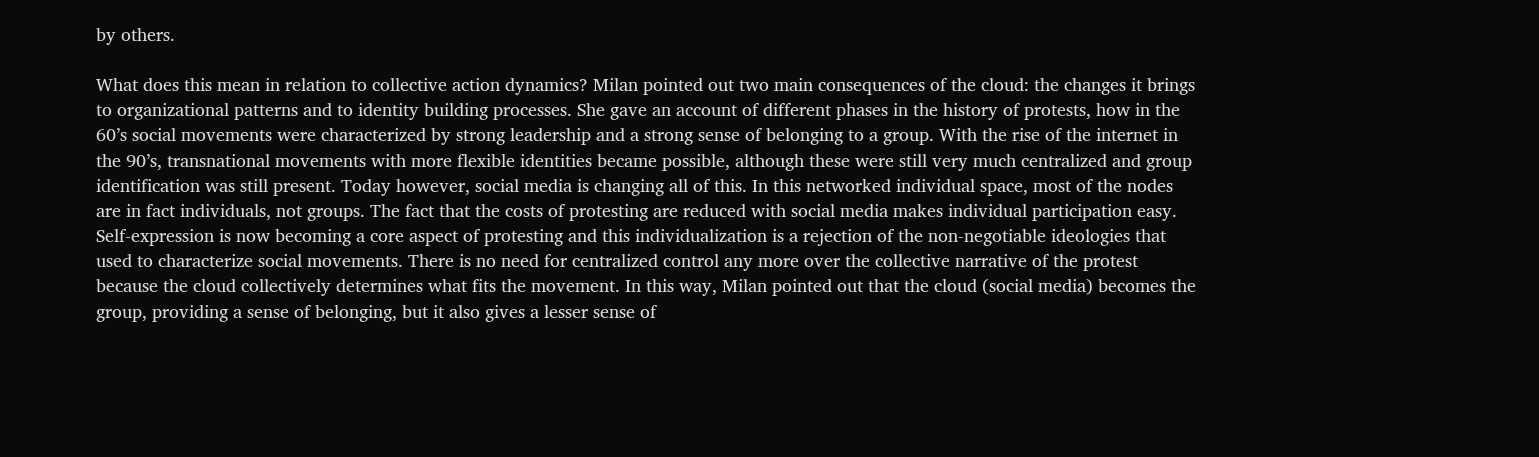by others.

What does this mean in relation to collective action dynamics? Milan pointed out two main consequences of the cloud: the changes it brings to organizational patterns and to identity building processes. She gave an account of different phases in the history of protests, how in the 60’s social movements were characterized by strong leadership and a strong sense of belonging to a group. With the rise of the internet in the 90’s, transnational movements with more flexible identities became possible, although these were still very much centralized and group identification was still present. Today however, social media is changing all of this. In this networked individual space, most of the nodes are in fact individuals, not groups. The fact that the costs of protesting are reduced with social media makes individual participation easy. Self-expression is now becoming a core aspect of protesting and this individualization is a rejection of the non-negotiable ideologies that used to characterize social movements. There is no need for centralized control any more over the collective narrative of the protest because the cloud collectively determines what fits the movement. In this way, Milan pointed out that the cloud (social media) becomes the group, providing a sense of belonging, but it also gives a lesser sense of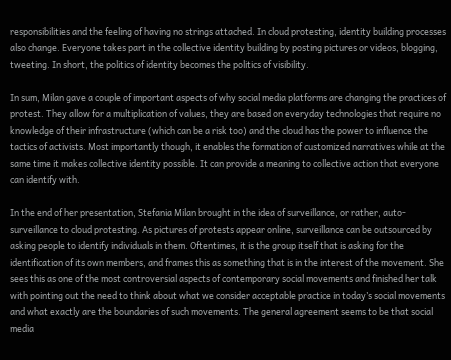responsibilities and the feeling of having no strings attached. In cloud protesting, identity building processes also change. Everyone takes part in the collective identity building by posting pictures or videos, blogging, tweeting. In short, the politics of identity becomes the politics of visibility.

In sum, Milan gave a couple of important aspects of why social media platforms are changing the practices of protest. They allow for a multiplication of values, they are based on everyday technologies that require no knowledge of their infrastructure (which can be a risk too) and the cloud has the power to influence the tactics of activists. Most importantly though, it enables the formation of customized narratives while at the same time it makes collective identity possible. It can provide a meaning to collective action that everyone can identify with.

In the end of her presentation, Stefania Milan brought in the idea of surveillance, or rather, auto-surveillance to cloud protesting. As pictures of protests appear online, surveillance can be outsourced by asking people to identify individuals in them. Oftentimes, it is the group itself that is asking for the identification of its own members, and frames this as something that is in the interest of the movement. She sees this as one of the most controversial aspects of contemporary social movements and finished her talk with pointing out the need to think about what we consider acceptable practice in today’s social movements and what exactly are the boundaries of such movements. The general agreement seems to be that social media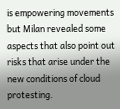is empowering movements but Milan revealed some aspects that also point out risks that arise under the new conditions of cloud protesting.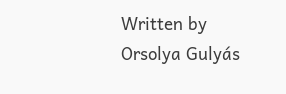Written by Orsolya Gulyás